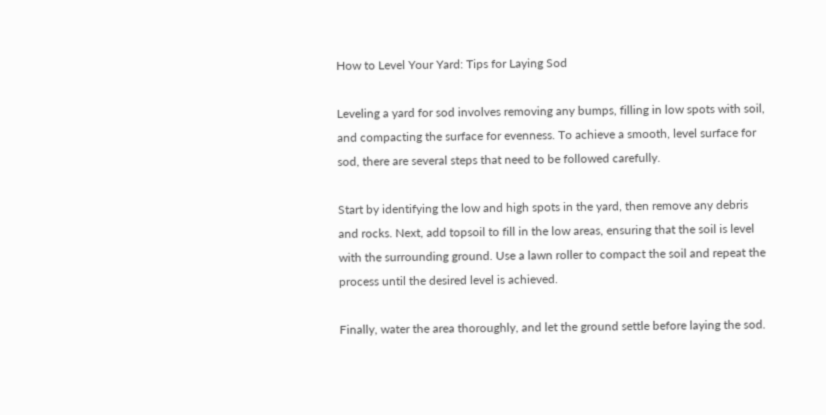How to Level Your Yard: Tips for Laying Sod

Leveling a yard for sod involves removing any bumps, filling in low spots with soil, and compacting the surface for evenness. To achieve a smooth, level surface for sod, there are several steps that need to be followed carefully.

Start by identifying the low and high spots in the yard, then remove any debris and rocks. Next, add topsoil to fill in the low areas, ensuring that the soil is level with the surrounding ground. Use a lawn roller to compact the soil and repeat the process until the desired level is achieved.

Finally, water the area thoroughly, and let the ground settle before laying the sod.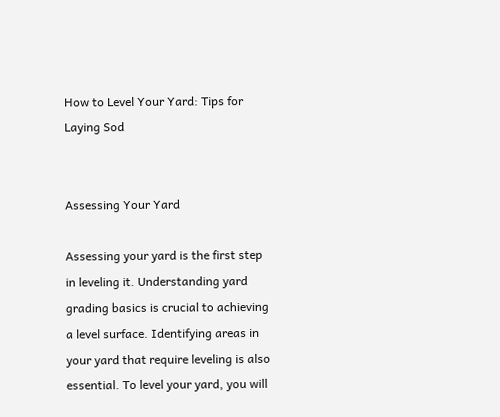How to Level Your Yard: Tips for Laying Sod


Assessing Your Yard

Assessing your yard is the first step in leveling it. Understanding yard grading basics is crucial to achieving a level surface. Identifying areas in your yard that require leveling is also essential. To level your yard, you will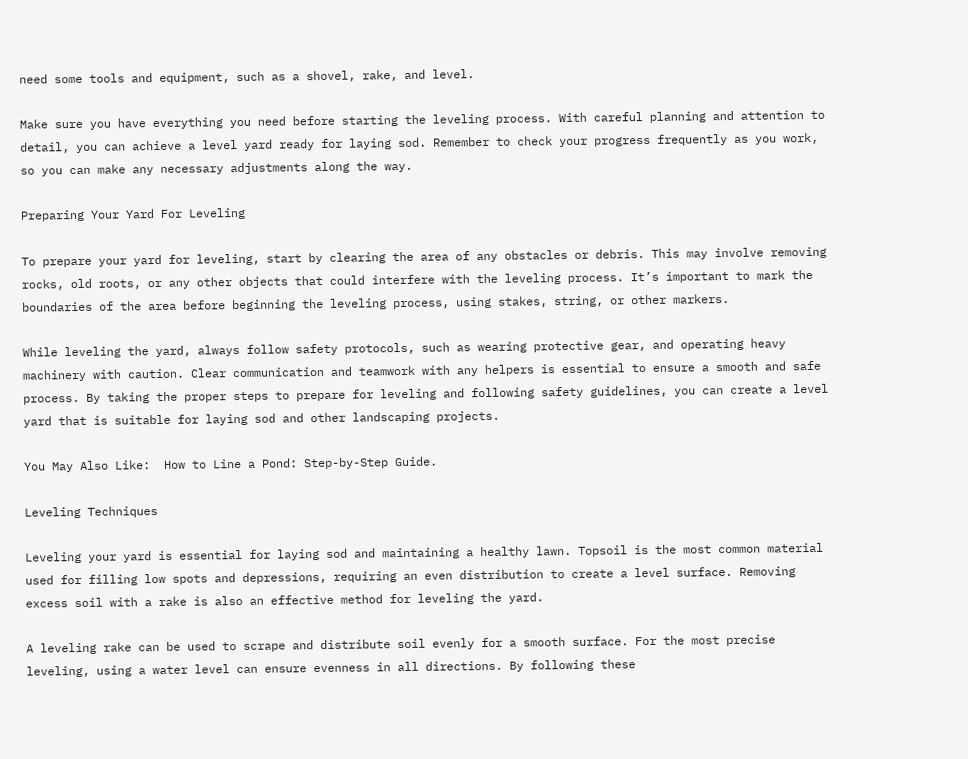need some tools and equipment, such as a shovel, rake, and level.

Make sure you have everything you need before starting the leveling process. With careful planning and attention to detail, you can achieve a level yard ready for laying sod. Remember to check your progress frequently as you work, so you can make any necessary adjustments along the way.

Preparing Your Yard For Leveling

To prepare your yard for leveling, start by clearing the area of any obstacles or debris. This may involve removing rocks, old roots, or any other objects that could interfere with the leveling process. It’s important to mark the boundaries of the area before beginning the leveling process, using stakes, string, or other markers.

While leveling the yard, always follow safety protocols, such as wearing protective gear, and operating heavy machinery with caution. Clear communication and teamwork with any helpers is essential to ensure a smooth and safe process. By taking the proper steps to prepare for leveling and following safety guidelines, you can create a level yard that is suitable for laying sod and other landscaping projects.

You May Also Like:  How to Line a Pond: Step-by-Step Guide.

Leveling Techniques

Leveling your yard is essential for laying sod and maintaining a healthy lawn. Topsoil is the most common material used for filling low spots and depressions, requiring an even distribution to create a level surface. Removing excess soil with a rake is also an effective method for leveling the yard.

A leveling rake can be used to scrape and distribute soil evenly for a smooth surface. For the most precise leveling, using a water level can ensure evenness in all directions. By following these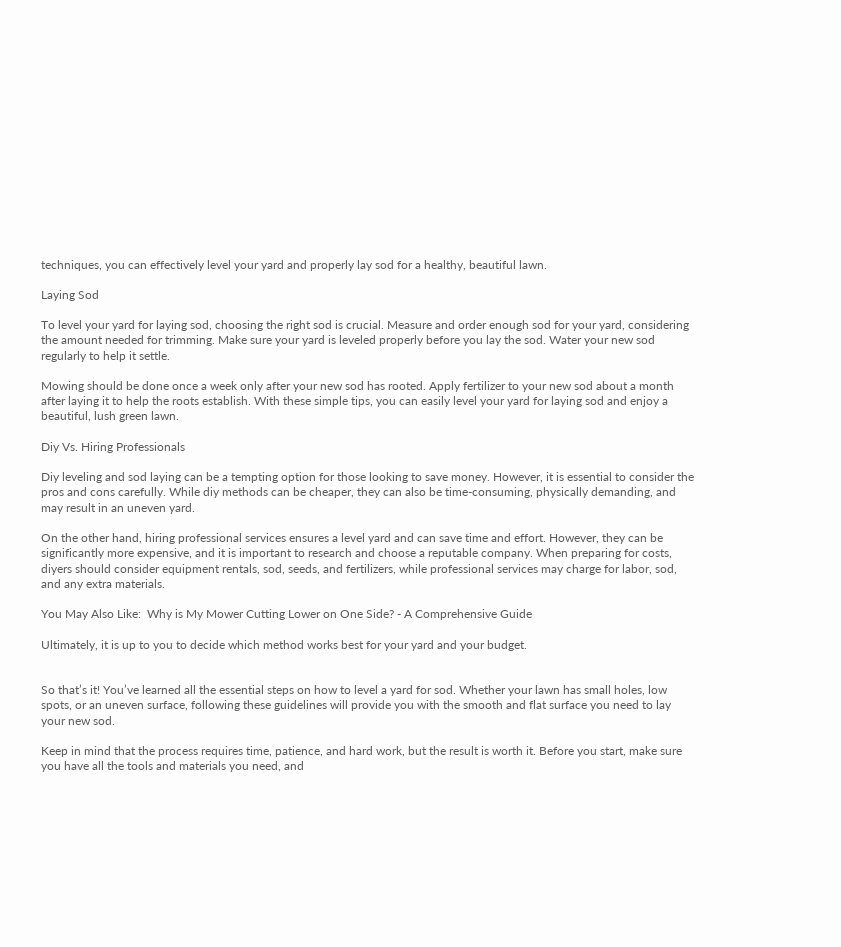techniques, you can effectively level your yard and properly lay sod for a healthy, beautiful lawn.

Laying Sod

To level your yard for laying sod, choosing the right sod is crucial. Measure and order enough sod for your yard, considering the amount needed for trimming. Make sure your yard is leveled properly before you lay the sod. Water your new sod regularly to help it settle.

Mowing should be done once a week only after your new sod has rooted. Apply fertilizer to your new sod about a month after laying it to help the roots establish. With these simple tips, you can easily level your yard for laying sod and enjoy a beautiful, lush green lawn.

Diy Vs. Hiring Professionals

Diy leveling and sod laying can be a tempting option for those looking to save money. However, it is essential to consider the pros and cons carefully. While diy methods can be cheaper, they can also be time-consuming, physically demanding, and may result in an uneven yard.

On the other hand, hiring professional services ensures a level yard and can save time and effort. However, they can be significantly more expensive, and it is important to research and choose a reputable company. When preparing for costs, diyers should consider equipment rentals, sod, seeds, and fertilizers, while professional services may charge for labor, sod, and any extra materials.

You May Also Like:  Why is My Mower Cutting Lower on One Side? - A Comprehensive Guide

Ultimately, it is up to you to decide which method works best for your yard and your budget.


So that’s it! You’ve learned all the essential steps on how to level a yard for sod. Whether your lawn has small holes, low spots, or an uneven surface, following these guidelines will provide you with the smooth and flat surface you need to lay your new sod.

Keep in mind that the process requires time, patience, and hard work, but the result is worth it. Before you start, make sure you have all the tools and materials you need, and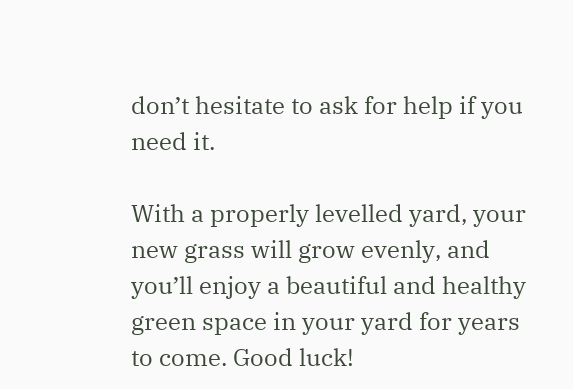don’t hesitate to ask for help if you need it.

With a properly levelled yard, your new grass will grow evenly, and you’ll enjoy a beautiful and healthy green space in your yard for years to come. Good luck!